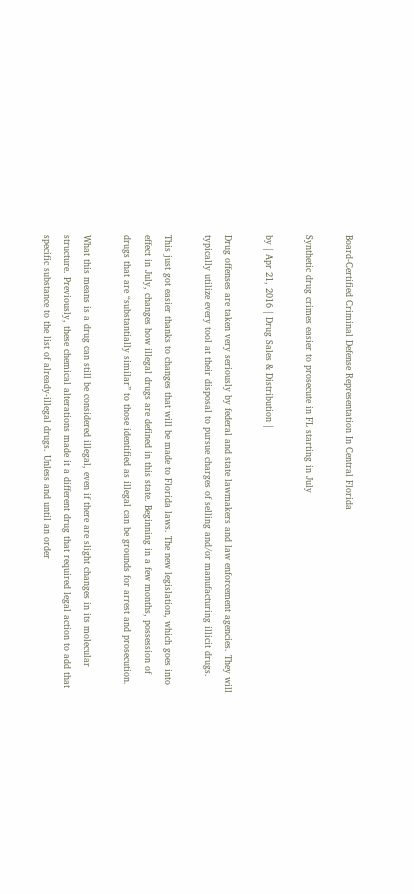Board-Certified Criminal Defense Representation In Central Florida

Synthetic drug crimes easier to prosecute in FL starting in July

by | Apr 21, 2016 | Drug Sales & Distribution |

Drug offenses are taken very seriously by federal and state lawmakers and law enforcement agencies. They will typically utilize every tool at their disposal to pursue charges of selling and/or manufacturing illicit drugs.

This just got easier thanks to changes that will be made to Florida laws. The new legislation, which goes into effect in July, changes how illegal drugs are defined in this state. Beginning in a few months, possession of drugs that are “substantially similar” to those identified as illegal can be grounds for arrest and prosecution.

What this means is a drug can still be considered illegal, even if there are slight changes in its molecular structure. Previously, these chemical alterations made it a different drug that required legal action to add that specific substance to the list of already-illegal drugs. Unless and until an order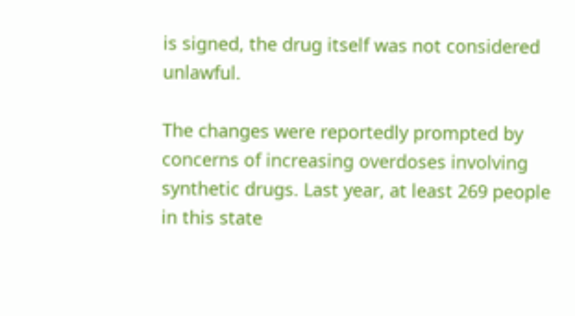is signed, the drug itself was not considered unlawful.

The changes were reportedly prompted by concerns of increasing overdoses involving synthetic drugs. Last year, at least 269 people in this state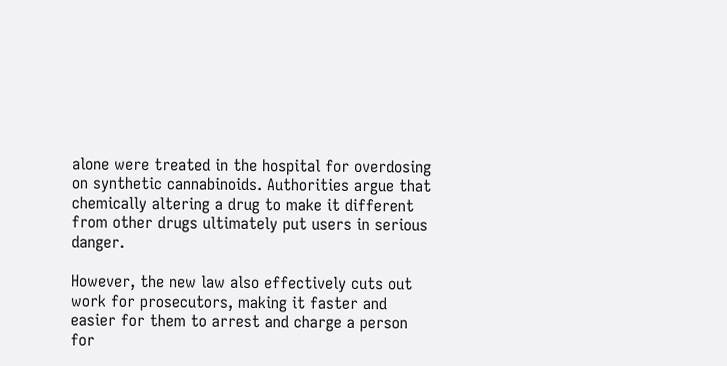alone were treated in the hospital for overdosing on synthetic cannabinoids. Authorities argue that chemically altering a drug to make it different from other drugs ultimately put users in serious danger.

However, the new law also effectively cuts out work for prosecutors, making it faster and easier for them to arrest and charge a person for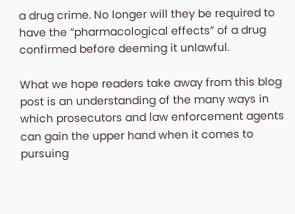a drug crime. No longer will they be required to have the “pharmacological effects” of a drug confirmed before deeming it unlawful.

What we hope readers take away from this blog post is an understanding of the many ways in which prosecutors and law enforcement agents can gain the upper hand when it comes to pursuing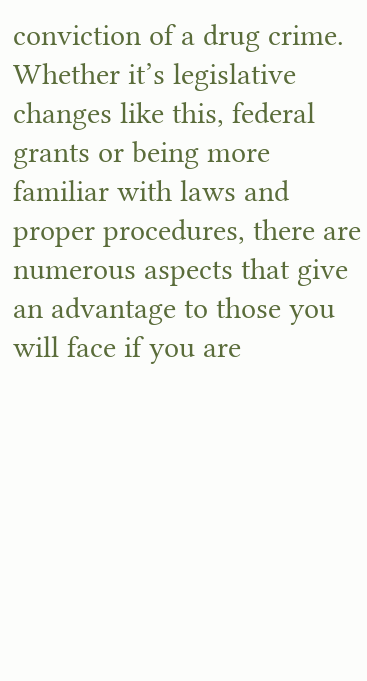conviction of a drug crime. Whether it’s legislative changes like this, federal grants or being more familiar with laws and proper procedures, there are numerous aspects that give an advantage to those you will face if you are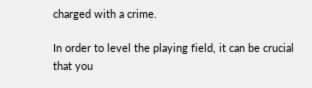charged with a crime.

In order to level the playing field, it can be crucial that you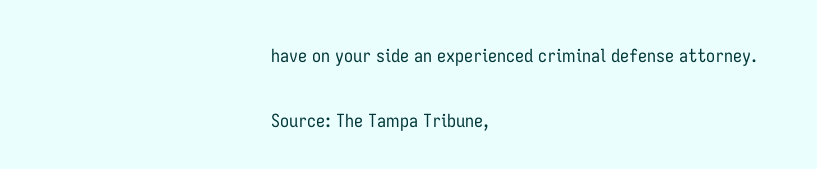have on your side an experienced criminal defense attorney.

Source: The Tampa Tribune,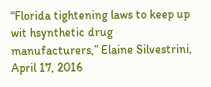“Florida tightening laws to keep up wit hsynthetic drug manufacturers,” Elaine Silvestrini, April 17, 2016